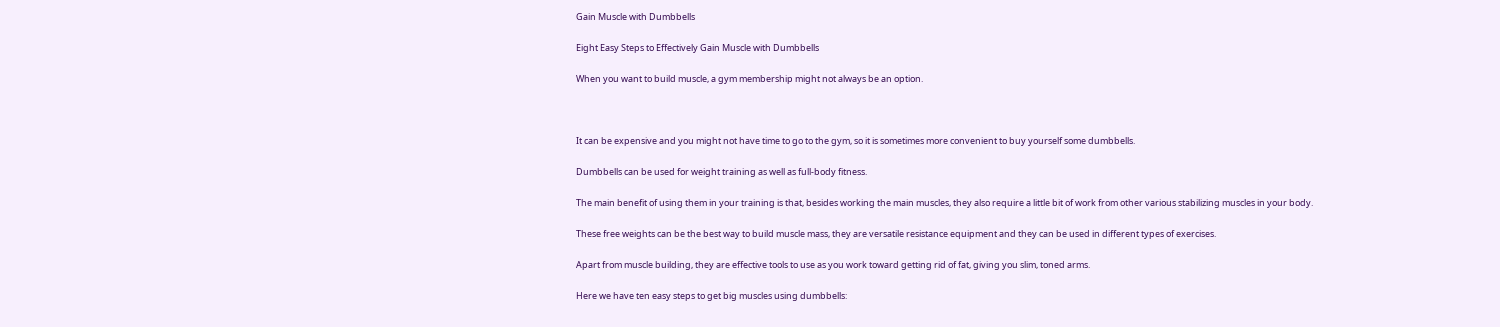Gain Muscle with Dumbbells

Eight Easy Steps to Effectively Gain Muscle with Dumbbells

When you want to build muscle, a gym membership might not always be an option.



It can be expensive and you might not have time to go to the gym, so it is sometimes more convenient to buy yourself some dumbbells.

Dumbbells can be used for weight training as well as full-body fitness.

The main benefit of using them in your training is that, besides working the main muscles, they also require a little bit of work from other various stabilizing muscles in your body.

These free weights can be the best way to build muscle mass, they are versatile resistance equipment and they can be used in different types of exercises.

Apart from muscle building, they are effective tools to use as you work toward getting rid of fat, giving you slim, toned arms.

Here we have ten easy steps to get big muscles using dumbbells: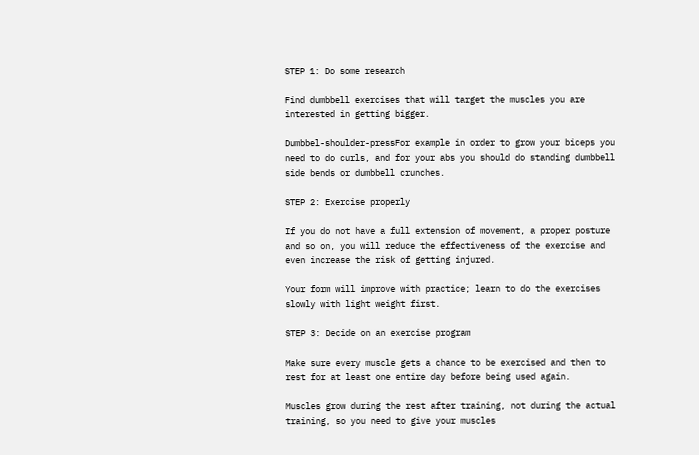STEP 1: Do some research

Find dumbbell exercises that will target the muscles you are interested in getting bigger.

Dumbbel-shoulder-pressFor example in order to grow your biceps you need to do curls, and for your abs you should do standing dumbbell side bends or dumbbell crunches.

STEP 2: Exercise properly

If you do not have a full extension of movement, a proper posture and so on, you will reduce the effectiveness of the exercise and even increase the risk of getting injured.

Your form will improve with practice; learn to do the exercises slowly with light weight first.

STEP 3: Decide on an exercise program

Make sure every muscle gets a chance to be exercised and then to rest for at least one entire day before being used again.

Muscles grow during the rest after training, not during the actual training, so you need to give your muscles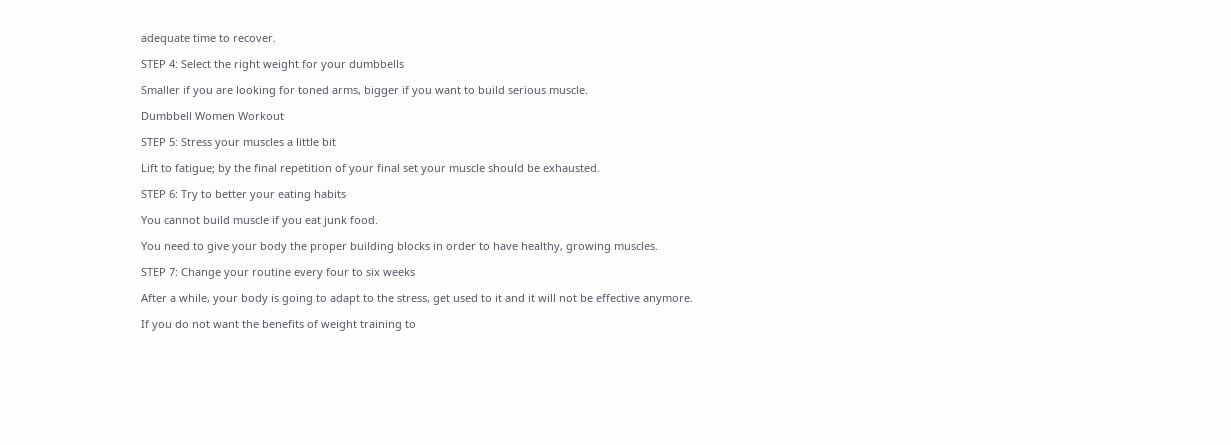adequate time to recover.

STEP 4: Select the right weight for your dumbbells

Smaller if you are looking for toned arms, bigger if you want to build serious muscle.

Dumbbell Women Workout

STEP 5: Stress your muscles a little bit

Lift to fatigue; by the final repetition of your final set your muscle should be exhausted.

STEP 6: Try to better your eating habits

You cannot build muscle if you eat junk food.

You need to give your body the proper building blocks in order to have healthy, growing muscles.

STEP 7: Change your routine every four to six weeks

After a while, your body is going to adapt to the stress, get used to it and it will not be effective anymore.

If you do not want the benefits of weight training to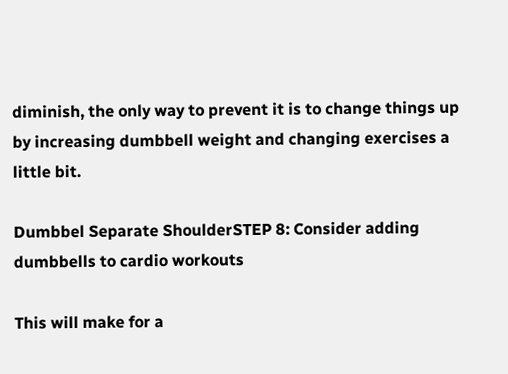diminish, the only way to prevent it is to change things up by increasing dumbbell weight and changing exercises a little bit.

Dumbbel Separate ShoulderSTEP 8: Consider adding dumbbells to cardio workouts

This will make for a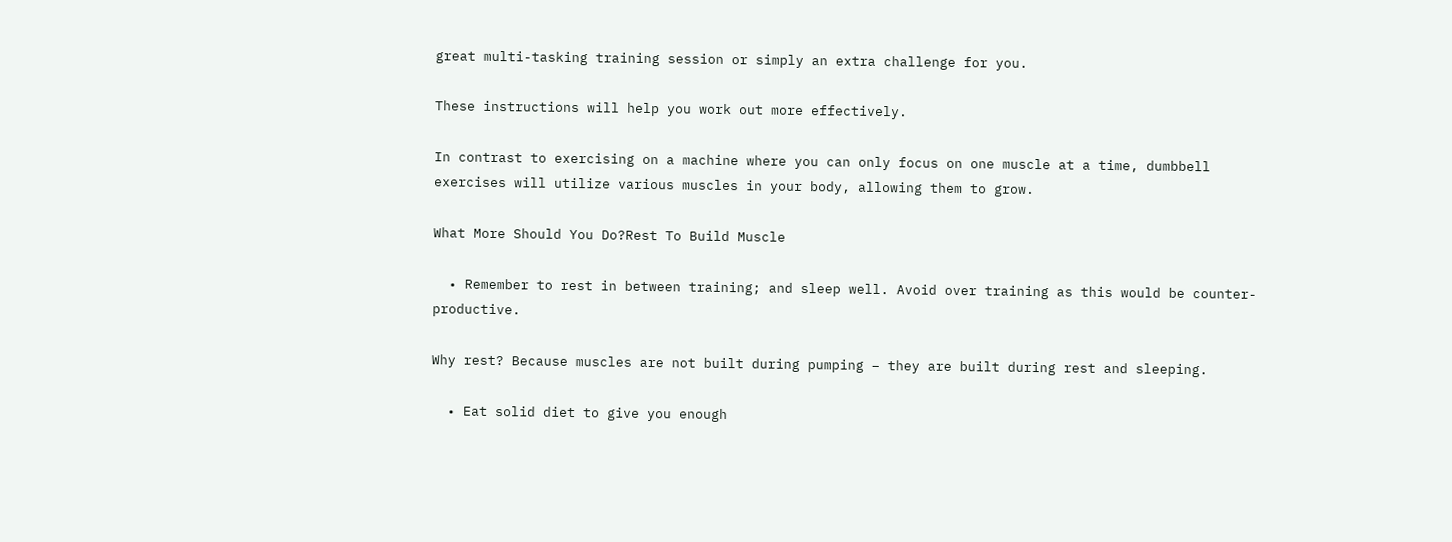great multi-tasking training session or simply an extra challenge for you.

These instructions will help you work out more effectively.

In contrast to exercising on a machine where you can only focus on one muscle at a time, dumbbell exercises will utilize various muscles in your body, allowing them to grow.

What More Should You Do?Rest To Build Muscle

  • Remember to rest in between training; and sleep well. Avoid over training as this would be counter-productive.

Why rest? Because muscles are not built during pumping – they are built during rest and sleeping.

  • Eat solid diet to give you enough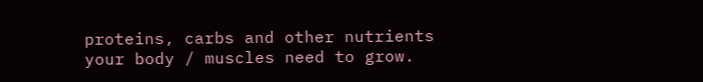proteins, carbs and other nutrients your body / muscles need to grow.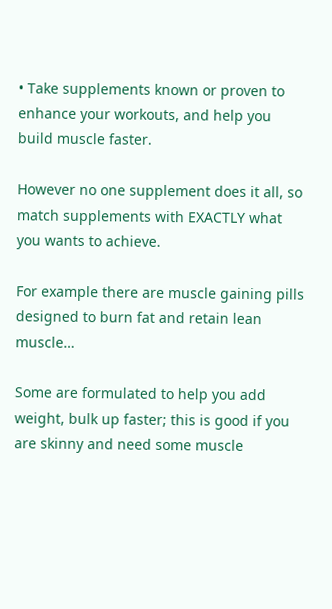• Take supplements known or proven to enhance your workouts, and help you build muscle faster.

However no one supplement does it all, so match supplements with EXACTLY what you wants to achieve.

For example there are muscle gaining pills designed to burn fat and retain lean muscle…

Some are formulated to help you add weight, bulk up faster; this is good if you are skinny and need some muscle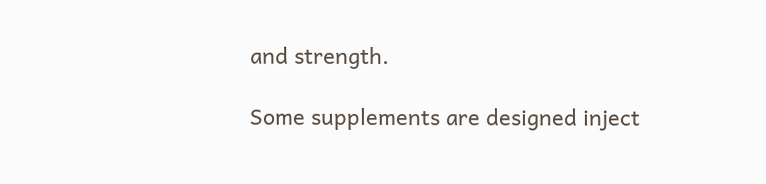and strength.

Some supplements are designed inject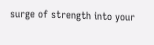surge of strength into your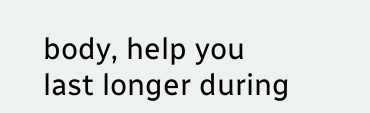body, help you last longer during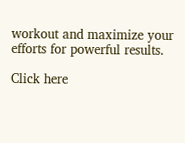workout and maximize your efforts for powerful results.

Click here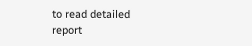to read detailed report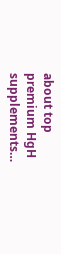about top premium HgH supplements…